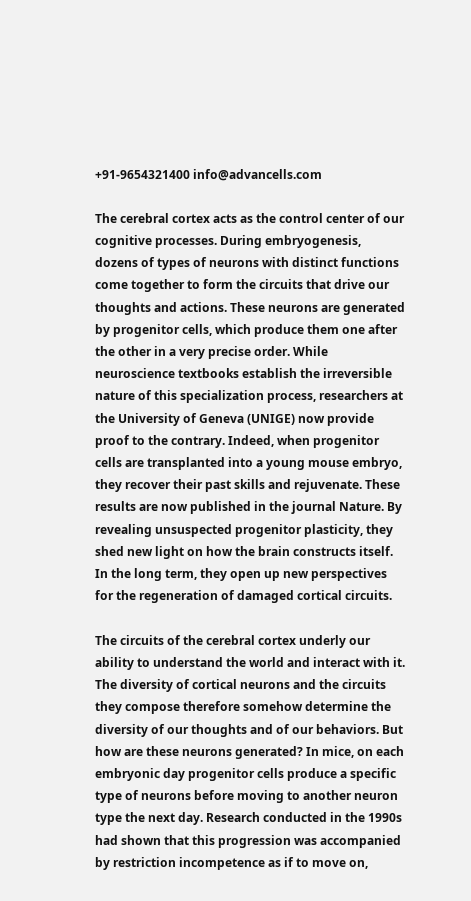+91-9654321400 info@advancells.com

The cerebral cortex acts as the control center of our cognitive processes. During embryogenesis, dozens of types of neurons with distinct functions come together to form the circuits that drive our thoughts and actions. These neurons are generated by progenitor cells, which produce them one after the other in a very precise order. While neuroscience textbooks establish the irreversible nature of this specialization process, researchers at the University of Geneva (UNIGE) now provide proof to the contrary. Indeed, when progenitor cells are transplanted into a young mouse embryo, they recover their past skills and rejuvenate. These results are now published in the journal Nature. By revealing unsuspected progenitor plasticity, they shed new light on how the brain constructs itself. In the long term, they open up new perspectives for the regeneration of damaged cortical circuits.

The circuits of the cerebral cortex underly our ability to understand the world and interact with it. The diversity of cortical neurons and the circuits they compose therefore somehow determine the diversity of our thoughts and of our behaviors. But how are these neurons generated? In mice, on each embryonic day progenitor cells produce a specific type of neurons before moving to another neuron type the next day. Research conducted in the 1990s had shown that this progression was accompanied by restriction incompetence as if to move on,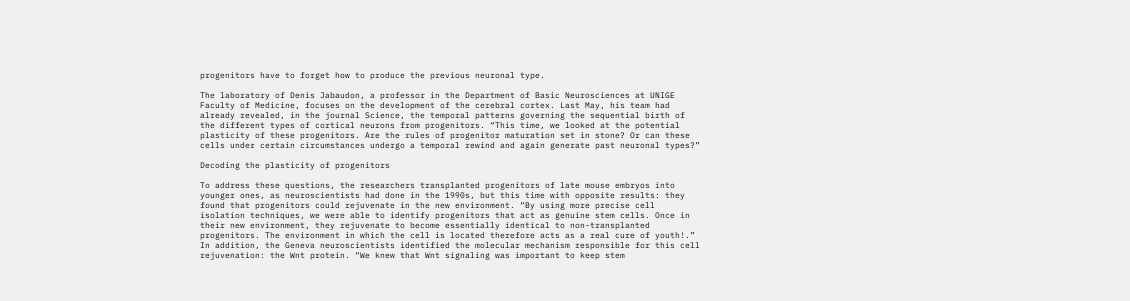progenitors have to forget how to produce the previous neuronal type.

The laboratory of Denis Jabaudon, a professor in the Department of Basic Neurosciences at UNIGE Faculty of Medicine, focuses on the development of the cerebral cortex. Last May, his team had already revealed, in the journal Science, the temporal patterns governing the sequential birth of the different types of cortical neurons from progenitors. “This time, we looked at the potential plasticity of these progenitors. Are the rules of progenitor maturation set in stone? Or can these cells under certain circumstances undergo a temporal rewind and again generate past neuronal types?”

Decoding the plasticity of progenitors

To address these questions, the researchers transplanted progenitors of late mouse embryos into younger ones, as neuroscientists had done in the 1990s, but this time with opposite results: they found that progenitors could rejuvenate in the new environment. “By using more precise cell isolation techniques, we were able to identify progenitors that act as genuine stem cells. Once in their new environment, they rejuvenate to become essentially identical to non-transplanted progenitors. The environment in which the cell is located therefore acts as a real cure of youth!.” In addition, the Geneva neuroscientists identified the molecular mechanism responsible for this cell rejuvenation: the Wnt protein. “We knew that Wnt signaling was important to keep stem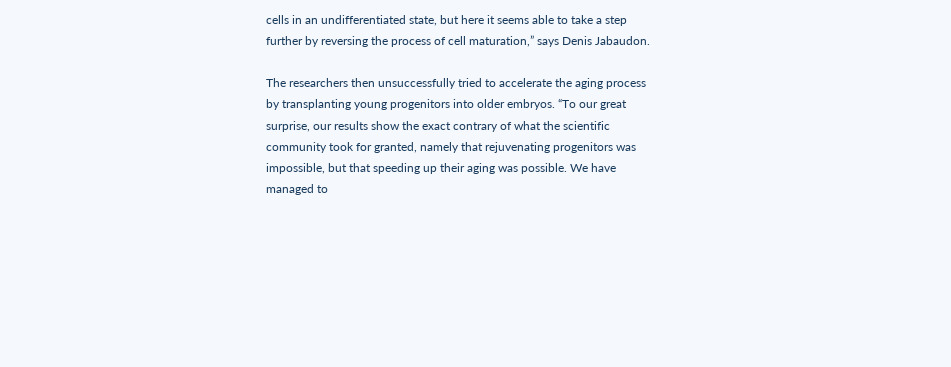cells in an undifferentiated state, but here it seems able to take a step further by reversing the process of cell maturation,” says Denis Jabaudon.

The researchers then unsuccessfully tried to accelerate the aging process by transplanting young progenitors into older embryos. “To our great surprise, our results show the exact contrary of what the scientific community took for granted, namely that rejuvenating progenitors was impossible, but that speeding up their aging was possible. We have managed to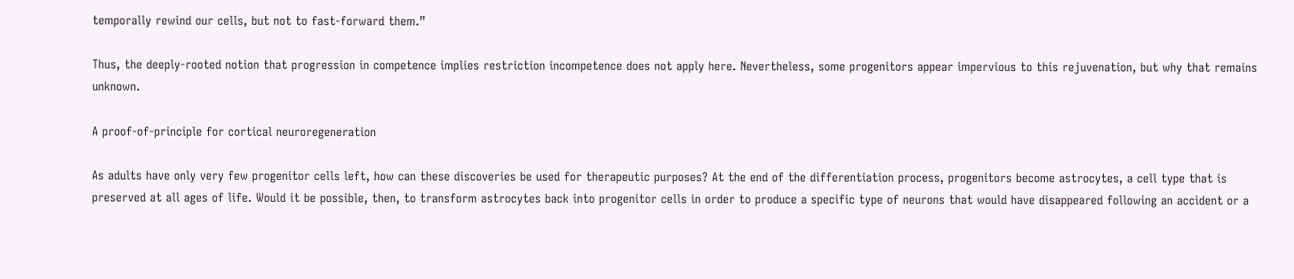temporally rewind our cells, but not to fast-forward them.”

Thus, the deeply-rooted notion that progression in competence implies restriction incompetence does not apply here. Nevertheless, some progenitors appear impervious to this rejuvenation, but why that remains unknown.

A proof-of-principle for cortical neuroregeneration

As adults have only very few progenitor cells left, how can these discoveries be used for therapeutic purposes? At the end of the differentiation process, progenitors become astrocytes, a cell type that is preserved at all ages of life. Would it be possible, then, to transform astrocytes back into progenitor cells in order to produce a specific type of neurons that would have disappeared following an accident or a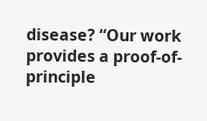disease? “Our work provides a proof-of-principle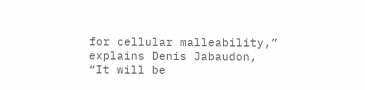for cellular malleability,” explains Denis Jabaudon, “It will be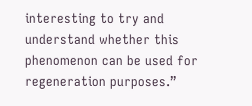interesting to try and understand whether this phenomenon can be used for regeneration purposes.”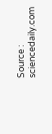Source : sciencedaily.com